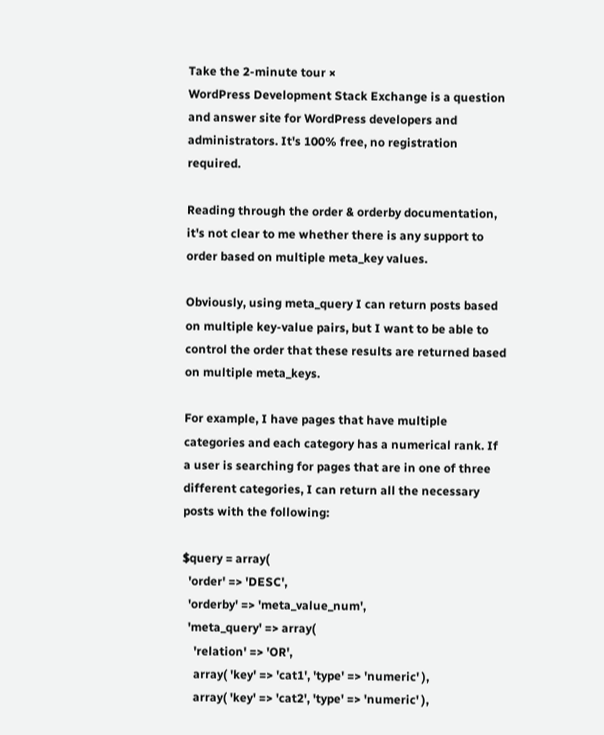Take the 2-minute tour ×
WordPress Development Stack Exchange is a question and answer site for WordPress developers and administrators. It's 100% free, no registration required.

Reading through the order & orderby documentation, it's not clear to me whether there is any support to order based on multiple meta_key values.

Obviously, using meta_query I can return posts based on multiple key-value pairs, but I want to be able to control the order that these results are returned based on multiple meta_keys.

For example, I have pages that have multiple categories and each category has a numerical rank. If a user is searching for pages that are in one of three different categories, I can return all the necessary posts with the following:

$query = array(
  'order' => 'DESC',
  'orderby' => 'meta_value_num',
  'meta_query' => array(
    'relation' => 'OR',
    array( 'key' => 'cat1', 'type' => 'numeric' ),
    array( 'key' => 'cat2', 'type' => 'numeric' ),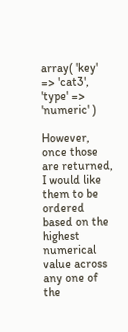array( 'key' => 'cat3', 'type' => 'numeric' )

However, once those are returned, I would like them to be ordered based on the highest numerical value across any one of the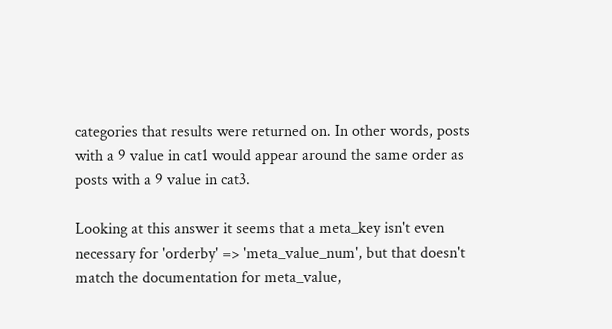categories that results were returned on. In other words, posts with a 9 value in cat1 would appear around the same order as posts with a 9 value in cat3.

Looking at this answer it seems that a meta_key isn't even necessary for 'orderby' => 'meta_value_num', but that doesn't match the documentation for meta_value,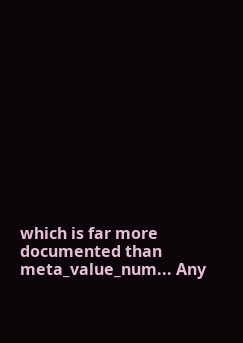which is far more documented than meta_value_num... Any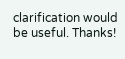clarification would be useful. Thanks!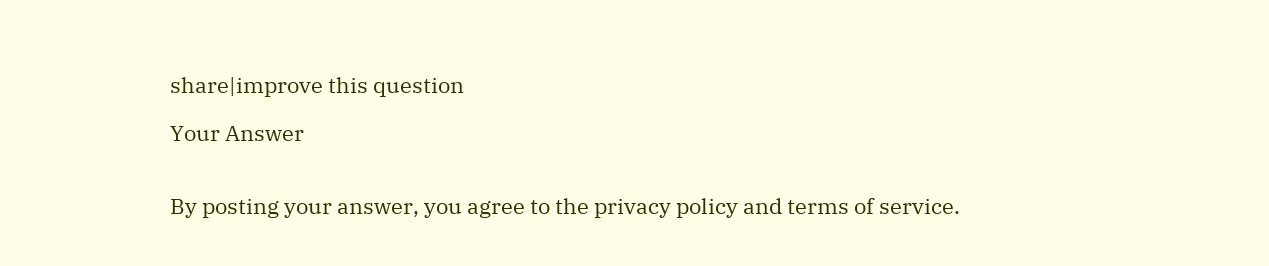share|improve this question

Your Answer


By posting your answer, you agree to the privacy policy and terms of service.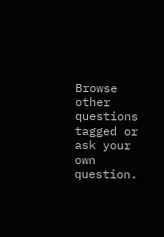Browse other questions tagged or ask your own question.